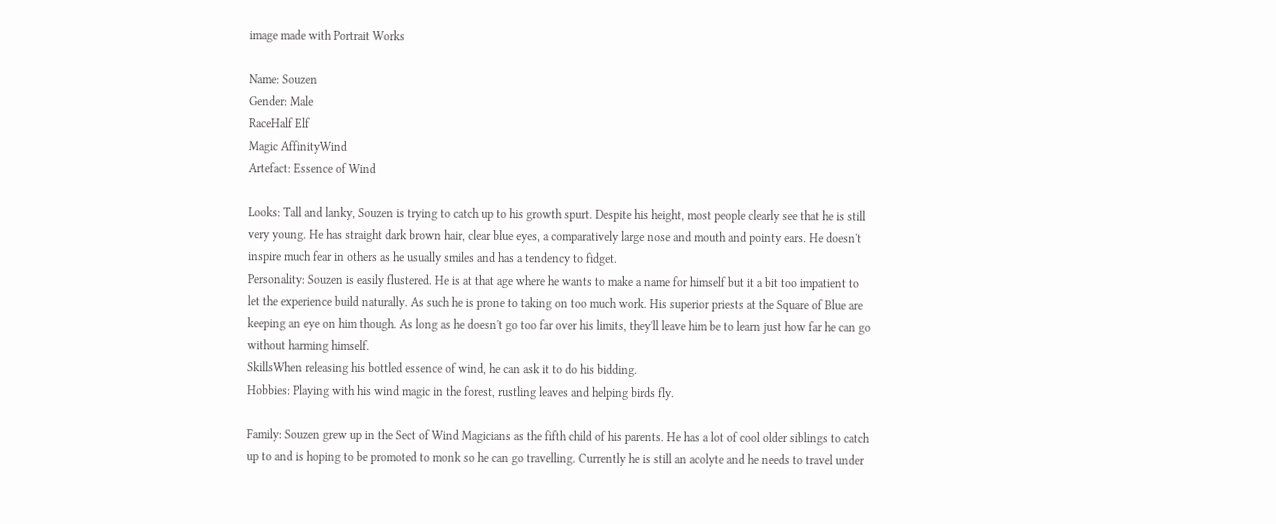image made with Portrait Works

Name: Souzen
Gender: Male
RaceHalf Elf
Magic AffinityWind
Artefact: Essence of Wind

Looks: Tall and lanky, Souzen is trying to catch up to his growth spurt. Despite his height, most people clearly see that he is still very young. He has straight dark brown hair, clear blue eyes, a comparatively large nose and mouth and pointy ears. He doesn't inspire much fear in others as he usually smiles and has a tendency to fidget.
Personality: Souzen is easily flustered. He is at that age where he wants to make a name for himself but it a bit too impatient to let the experience build naturally. As such he is prone to taking on too much work. His superior priests at the Square of Blue are keeping an eye on him though. As long as he doesn't go too far over his limits, they'll leave him be to learn just how far he can go without harming himself.
SkillsWhen releasing his bottled essence of wind, he can ask it to do his bidding.
Hobbies: Playing with his wind magic in the forest, rustling leaves and helping birds fly.

Family: Souzen grew up in the Sect of Wind Magicians as the fifth child of his parents. He has a lot of cool older siblings to catch up to and is hoping to be promoted to monk so he can go travelling. Currently he is still an acolyte and he needs to travel under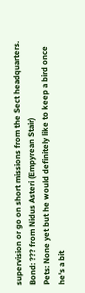supervision or go on short missions from the Sect headquarters.
Bond: ??? from Nidus Asteri (Empyrean Stair)
Pets: None yet but he would definitely like to keep a bird once he's a bit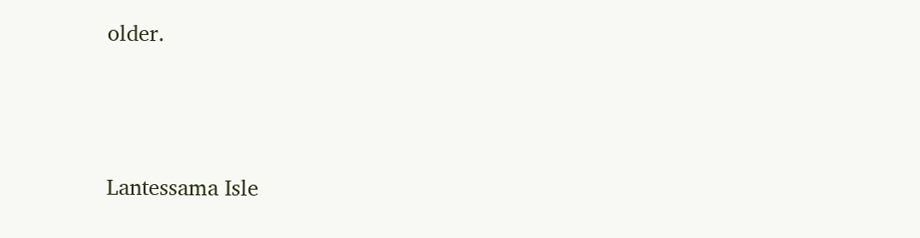older.




Lantessama Isle